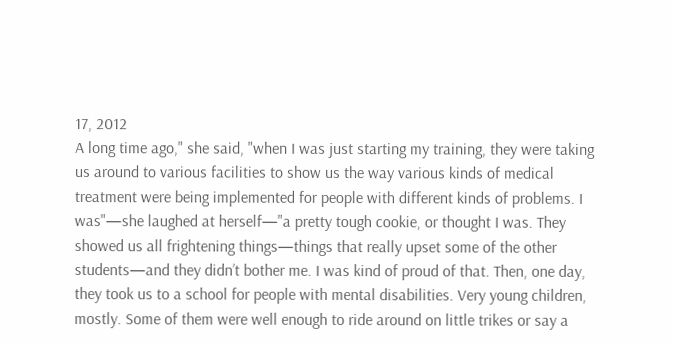17, 2012
A long time ago," she said, "when I was just starting my training, they were taking us around to various facilities to show us the way various kinds of medical treatment were being implemented for people with different kinds of problems. I was"—she laughed at herself—"a pretty tough cookie, or thought I was. They showed us all frightening things—things that really upset some of the other students—and they didn’t bother me. I was kind of proud of that. Then, one day, they took us to a school for people with mental disabilities. Very young children, mostly. Some of them were well enough to ride around on little trikes or say a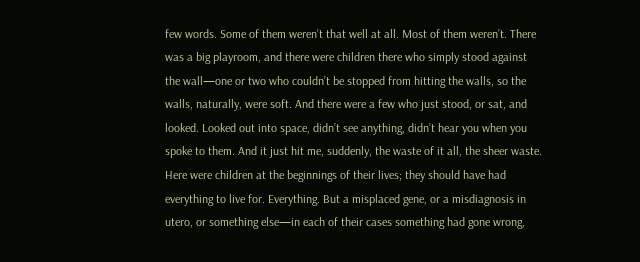few words. Some of them weren’t that well at all. Most of them weren’t. There was a big playroom, and there were children there who simply stood against the wall—one or two who couldn’t be stopped from hitting the walls, so the walls, naturally, were soft. And there were a few who just stood, or sat, and looked. Looked out into space, didn’t see anything, didn’t hear you when you spoke to them. And it just hit me, suddenly, the waste of it all, the sheer waste. Here were children at the beginnings of their lives; they should have had everything to live for. Everything. But a misplaced gene, or a misdiagnosis in utero, or something else—in each of their cases something had gone wrong,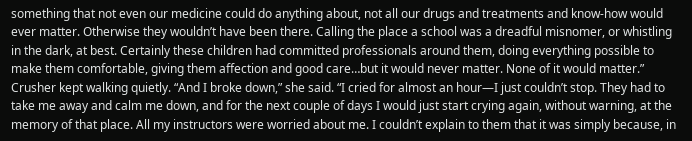something that not even our medicine could do anything about, not all our drugs and treatments and know-how would ever matter. Otherwise they wouldn’t have been there. Calling the place a school was a dreadful misnomer, or whistling in the dark, at best. Certainly these children had committed professionals around them, doing everything possible to make them comfortable, giving them affection and good care…but it would never matter. None of it would matter.” Crusher kept walking quietly. “And I broke down,” she said. “I cried for almost an hour—I just couldn’t stop. They had to take me away and calm me down, and for the next couple of days I would just start crying again, without warning, at the memory of that place. All my instructors were worried about me. I couldn’t explain to them that it was simply because, in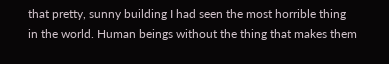that pretty, sunny building I had seen the most horrible thing in the world. Human beings without the thing that makes them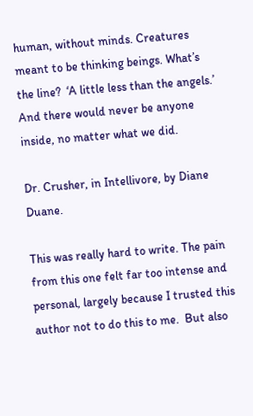human, without minds. Creatures meant to be thinking beings. What’s the line?  ‘A little less than the angels.’ And there would never be anyone inside, no matter what we did.

Dr. Crusher, in Intellivore, by Diane Duane.

This was really hard to write. The pain from this one felt far too intense and personal, largely because I trusted this author not to do this to me.  But also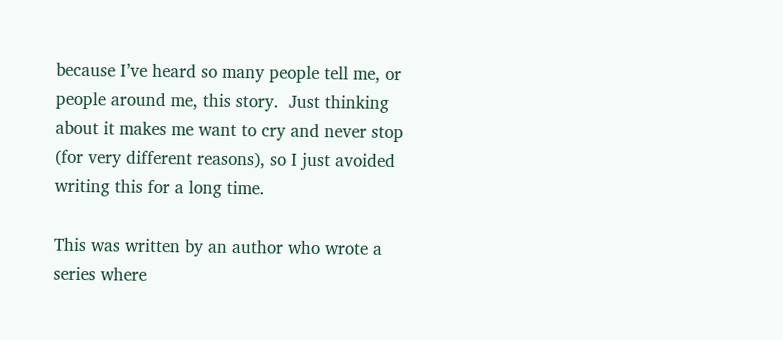because I’ve heard so many people tell me, or people around me, this story.  Just thinking about it makes me want to cry and never stop (for very different reasons), so I just avoided writing this for a long time.

This was written by an author who wrote a series where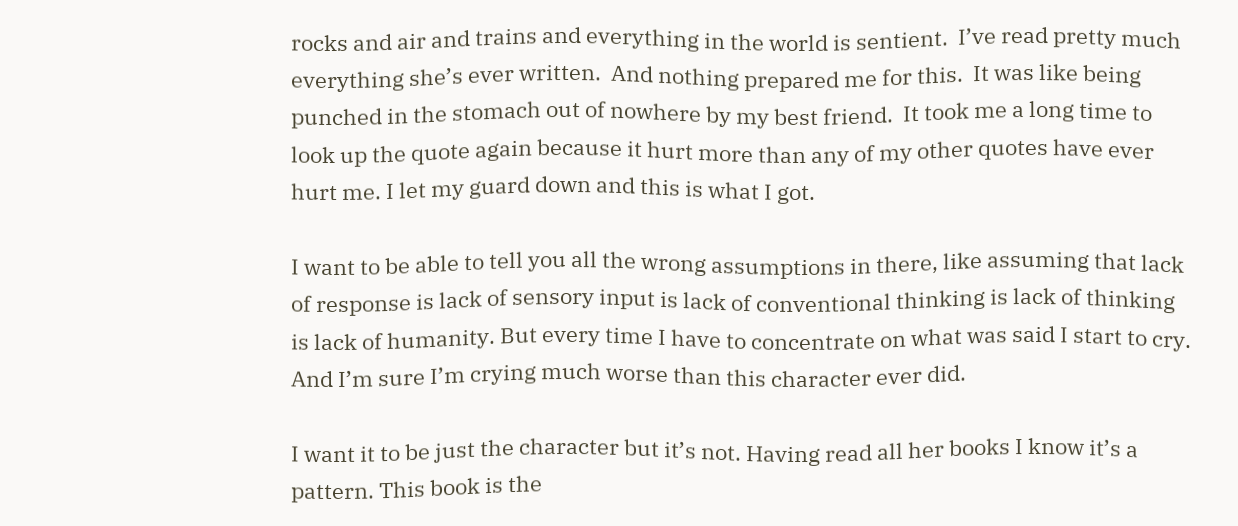rocks and air and trains and everything in the world is sentient.  I’ve read pretty much everything she’s ever written.  And nothing prepared me for this.  It was like being punched in the stomach out of nowhere by my best friend.  It took me a long time to look up the quote again because it hurt more than any of my other quotes have ever hurt me. I let my guard down and this is what I got.

I want to be able to tell you all the wrong assumptions in there, like assuming that lack of response is lack of sensory input is lack of conventional thinking is lack of thinking is lack of humanity. But every time I have to concentrate on what was said I start to cry.  And I’m sure I’m crying much worse than this character ever did.

I want it to be just the character but it’s not. Having read all her books I know it’s a pattern. This book is the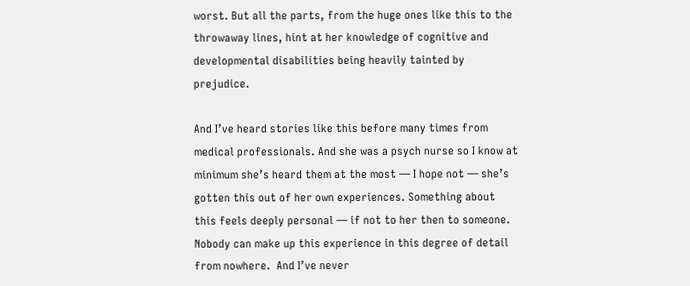worst. But all the parts, from the huge ones like this to the throwaway lines, hint at her knowledge of cognitive and developmental disabilities being heavily tainted by prejudice.

And I’ve heard stories like this before many times from medical professionals. And she was a psych nurse so I know at minimum she’s heard them at the most — I hope not — she’s gotten this out of her own experiences. Something about this feels deeply personal — if not to her then to someone. Nobody can make up this experience in this degree of detail from nowhere.  And I’ve never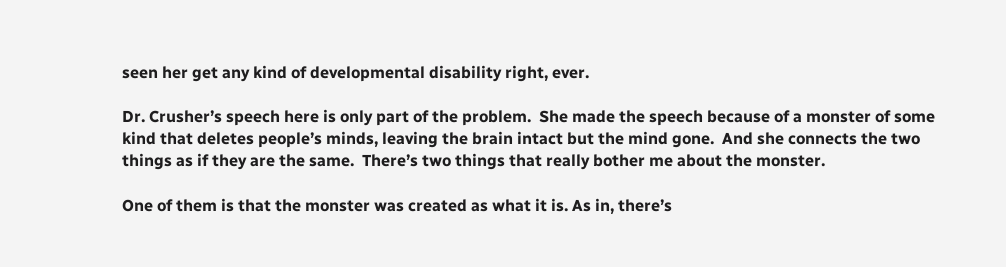seen her get any kind of developmental disability right, ever.

Dr. Crusher’s speech here is only part of the problem.  She made the speech because of a monster of some kind that deletes people’s minds, leaving the brain intact but the mind gone.  And she connects the two things as if they are the same.  There’s two things that really bother me about the monster.

One of them is that the monster was created as what it is. As in, there’s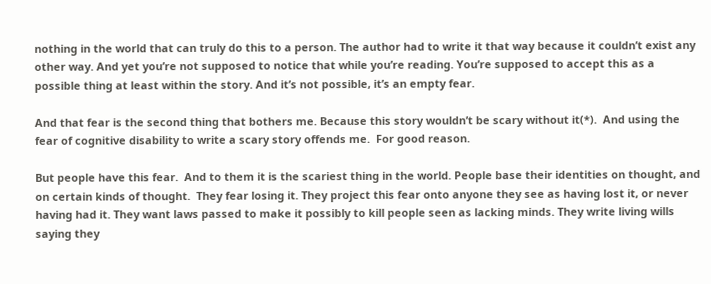nothing in the world that can truly do this to a person. The author had to write it that way because it couldn’t exist any other way. And yet you’re not supposed to notice that while you’re reading. You’re supposed to accept this as a possible thing at least within the story. And it’s not possible, it’s an empty fear.

And that fear is the second thing that bothers me. Because this story wouldn’t be scary without it(*).  And using the fear of cognitive disability to write a scary story offends me.  For good reason.

But people have this fear.  And to them it is the scariest thing in the world. People base their identities on thought, and on certain kinds of thought.  They fear losing it. They project this fear onto anyone they see as having lost it, or never having had it. They want laws passed to make it possibly to kill people seen as lacking minds. They write living wills saying they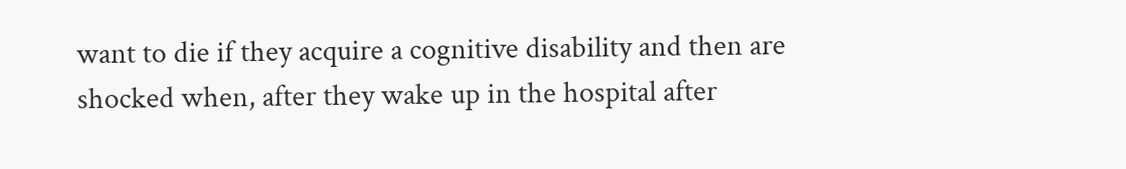want to die if they acquire a cognitive disability and then are shocked when, after they wake up in the hospital after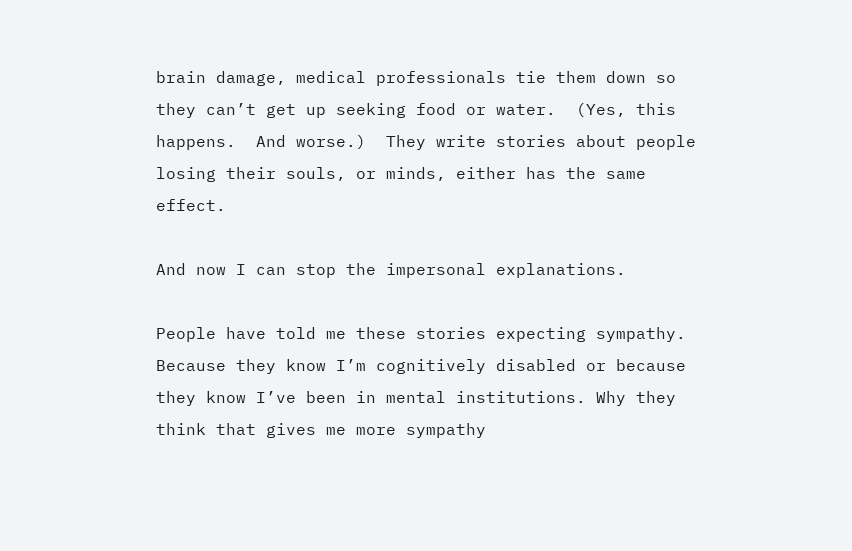brain damage, medical professionals tie them down so they can’t get up seeking food or water.  (Yes, this happens.  And worse.)  They write stories about people losing their souls, or minds, either has the same effect.

And now I can stop the impersonal explanations.

People have told me these stories expecting sympathy.  Because they know I’m cognitively disabled or because they know I’ve been in mental institutions. Why they think that gives me more sympathy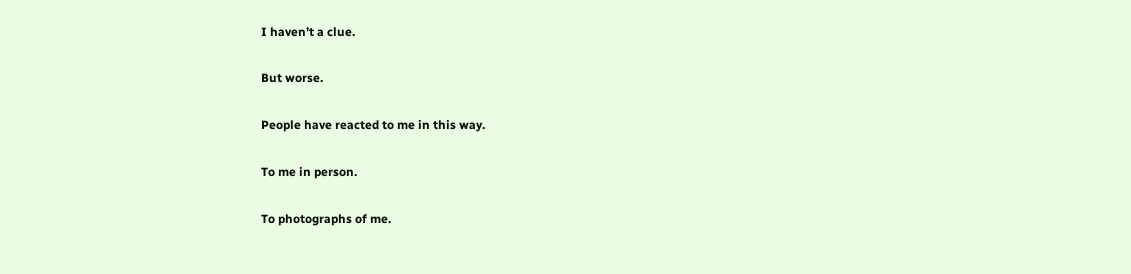I haven’t a clue.

But worse.

People have reacted to me in this way.

To me in person.

To photographs of me.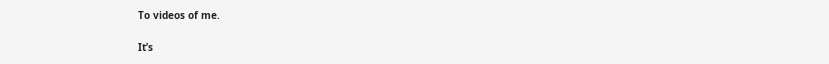To videos of me.

It’s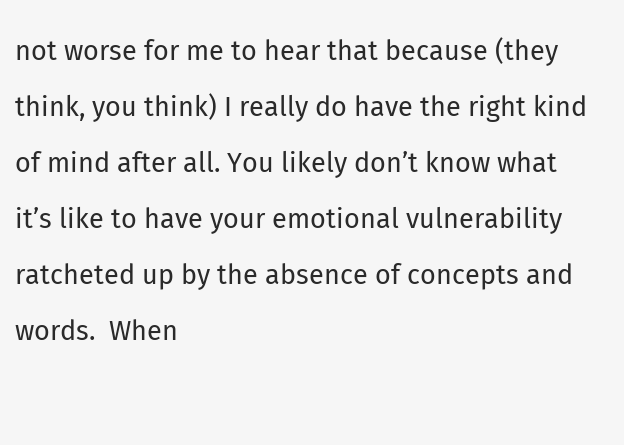not worse for me to hear that because (they think, you think) I really do have the right kind of mind after all. You likely don’t know what it’s like to have your emotional vulnerability ratcheted up by the absence of concepts and words.  When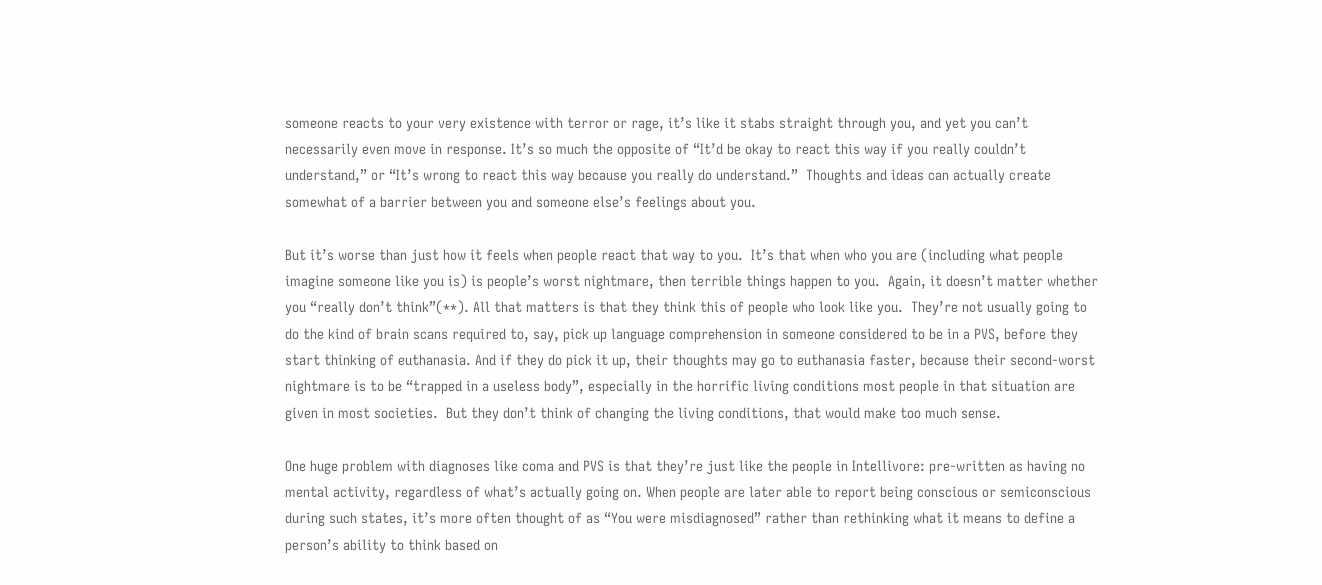someone reacts to your very existence with terror or rage, it’s like it stabs straight through you, and yet you can’t necessarily even move in response. It’s so much the opposite of “It’d be okay to react this way if you really couldn’t understand,” or “It’s wrong to react this way because you really do understand.”  Thoughts and ideas can actually create somewhat of a barrier between you and someone else’s feelings about you.

But it’s worse than just how it feels when people react that way to you.  It’s that when who you are (including what people imagine someone like you is) is people’s worst nightmare, then terrible things happen to you.  Again, it doesn’t matter whether you “really don’t think”(**). All that matters is that they think this of people who look like you.  They’re not usually going to do the kind of brain scans required to, say, pick up language comprehension in someone considered to be in a PVS, before they start thinking of euthanasia. And if they do pick it up, their thoughts may go to euthanasia faster, because their second-worst nightmare is to be “trapped in a useless body”, especially in the horrific living conditions most people in that situation are given in most societies.  But they don’t think of changing the living conditions, that would make too much sense.

One huge problem with diagnoses like coma and PVS is that they’re just like the people in Intellivore: pre-written as having no mental activity, regardless of what’s actually going on. When people are later able to report being conscious or semiconscious during such states, it’s more often thought of as “You were misdiagnosed” rather than rethinking what it means to define a person’s ability to think based on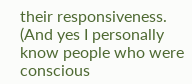their responsiveness.  (And yes I personally know people who were conscious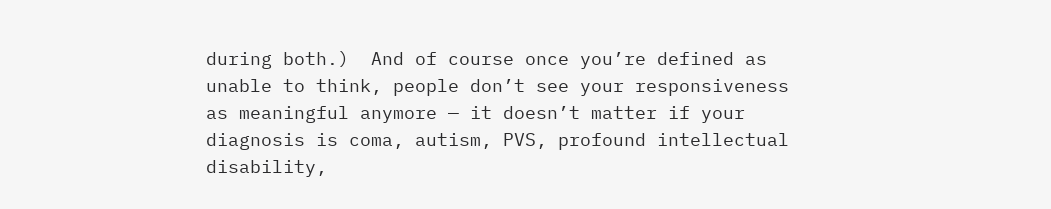during both.)  And of course once you’re defined as unable to think, people don’t see your responsiveness as meaningful anymore — it doesn’t matter if your diagnosis is coma, autism, PVS, profound intellectual disability,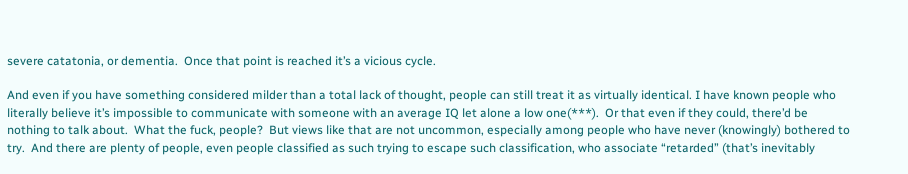severe catatonia, or dementia.  Once that point is reached it’s a vicious cycle.

And even if you have something considered milder than a total lack of thought, people can still treat it as virtually identical. I have known people who literally believe it’s impossible to communicate with someone with an average IQ let alone a low one(***).  Or that even if they could, there’d be nothing to talk about.  What the fuck, people?  But views like that are not uncommon, especially among people who have never (knowingly) bothered to try.  And there are plenty of people, even people classified as such trying to escape such classification, who associate “retarded” (that’s inevitably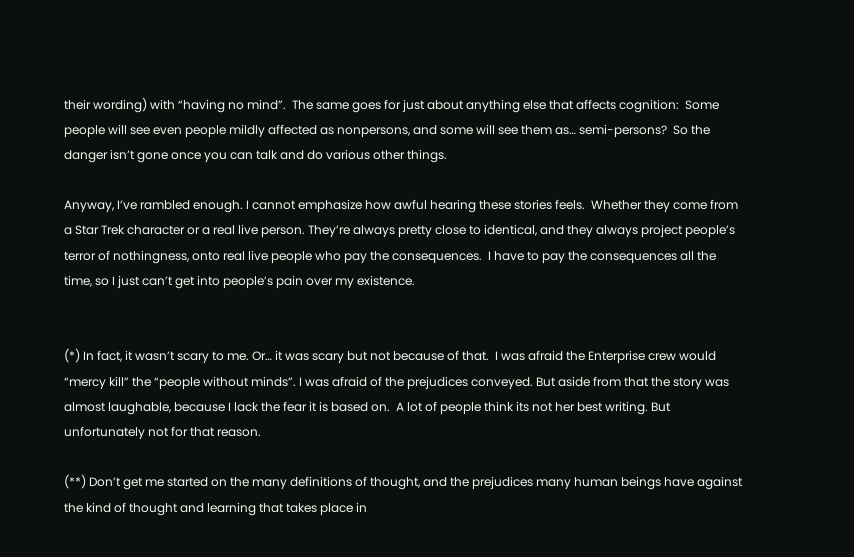their wording) with “having no mind”.  The same goes for just about anything else that affects cognition:  Some people will see even people mildly affected as nonpersons, and some will see them as… semi-persons?  So the danger isn’t gone once you can talk and do various other things.

Anyway, I’ve rambled enough. I cannot emphasize how awful hearing these stories feels.  Whether they come from a Star Trek character or a real live person. They’re always pretty close to identical, and they always project people’s terror of nothingness, onto real live people who pay the consequences.  I have to pay the consequences all the time, so I just can’t get into people’s pain over my existence.


(*) In fact, it wasn’t scary to me. Or… it was scary but not because of that.  I was afraid the Enterprise crew would “mercy kill” the “people without minds”. I was afraid of the prejudices conveyed. But aside from that the story was almost laughable, because I lack the fear it is based on.  A lot of people think its not her best writing. But unfortunately not for that reason.

(**) Don’t get me started on the many definitions of thought, and the prejudices many human beings have against the kind of thought and learning that takes place in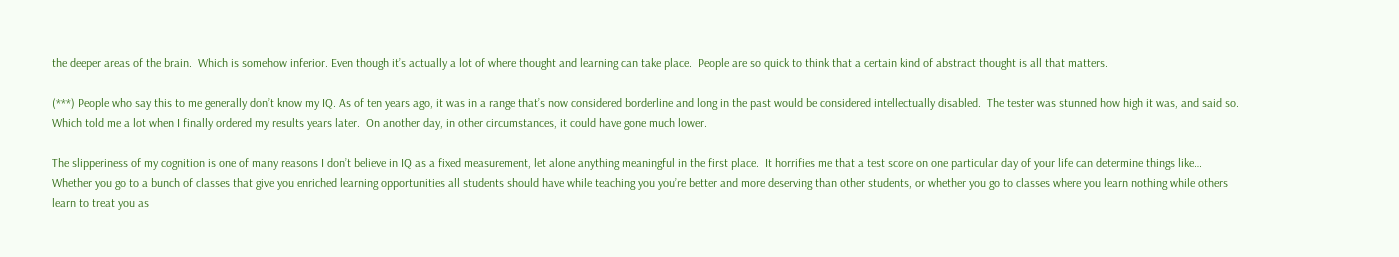the deeper areas of the brain.  Which is somehow inferior. Even though it’s actually a lot of where thought and learning can take place.  People are so quick to think that a certain kind of abstract thought is all that matters.

(***) People who say this to me generally don’t know my IQ. As of ten years ago, it was in a range that’s now considered borderline and long in the past would be considered intellectually disabled.  The tester was stunned how high it was, and said so. Which told me a lot when I finally ordered my results years later.  On another day, in other circumstances, it could have gone much lower.

The slipperiness of my cognition is one of many reasons I don’t believe in IQ as a fixed measurement, let alone anything meaningful in the first place.  It horrifies me that a test score on one particular day of your life can determine things like… Whether you go to a bunch of classes that give you enriched learning opportunities all students should have while teaching you you’re better and more deserving than other students, or whether you go to classes where you learn nothing while others learn to treat you as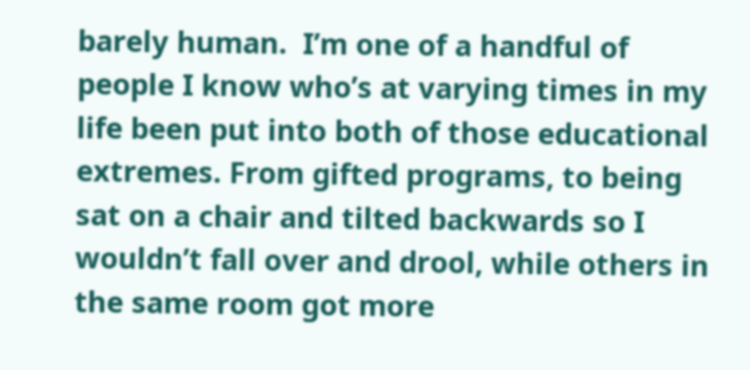barely human.  I’m one of a handful of people I know who’s at varying times in my life been put into both of those educational extremes. From gifted programs, to being sat on a chair and tilted backwards so I wouldn’t fall over and drool, while others in the same room got more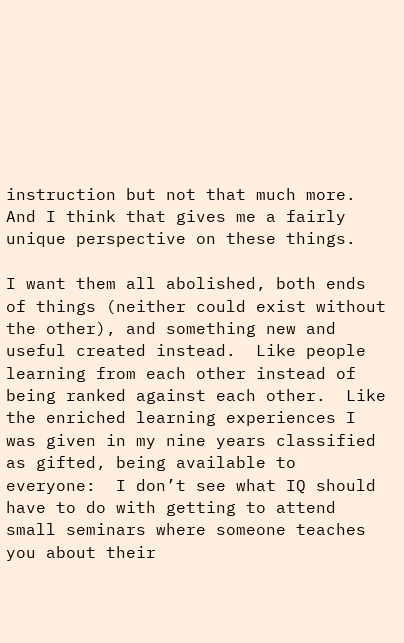instruction but not that much more.  And I think that gives me a fairly unique perspective on these things.

I want them all abolished, both ends of things (neither could exist without the other), and something new and useful created instead.  Like people learning from each other instead of being ranked against each other.  Like the enriched learning experiences I was given in my nine years classified as gifted, being available to everyone:  I don’t see what IQ should have to do with getting to attend small seminars where someone teaches you about their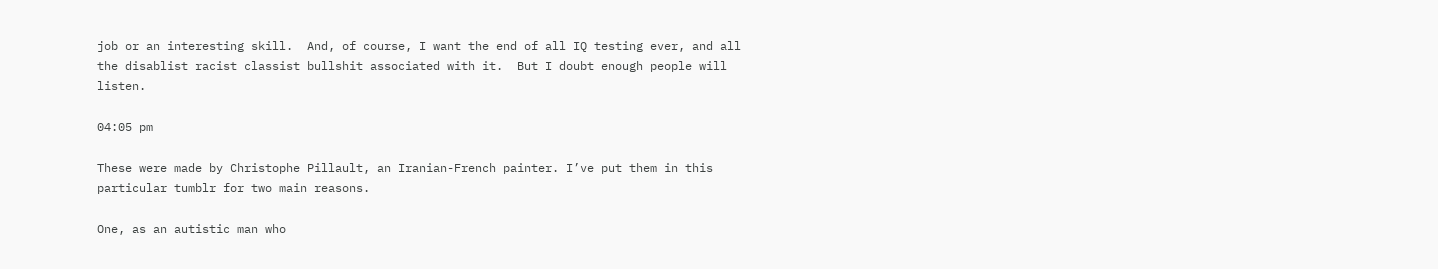job or an interesting skill.  And, of course, I want the end of all IQ testing ever, and all the disablist racist classist bullshit associated with it.  But I doubt enough people will listen.

04:05 pm

These were made by Christophe Pillault, an Iranian-French painter. I’ve put them in this particular tumblr for two main reasons.

One, as an autistic man who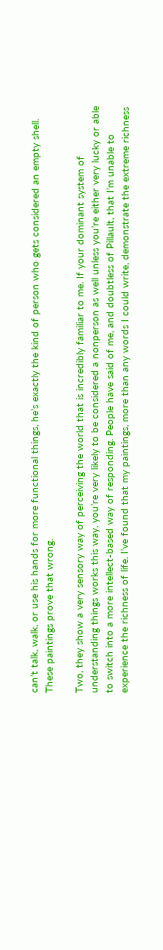can’t talk, walk, or use his hands for more functional things, he’s exactly the kind of person who gets considered an empty shell. These paintings prove that wrong.

Two, they show a very sensory way of perceiving the world that is incredibly familiar to me. If your dominant system of understanding things works this way, you’re very likely to be considered a nonperson as well unless you’re either very lucky or able to switch into a more intellect-based way of responding. People have said of me, and doubtless of Pillault, that I’m unable to experience the richness of life. I’ve found that my paintings, more than any words I could write, demonstrate the extreme richness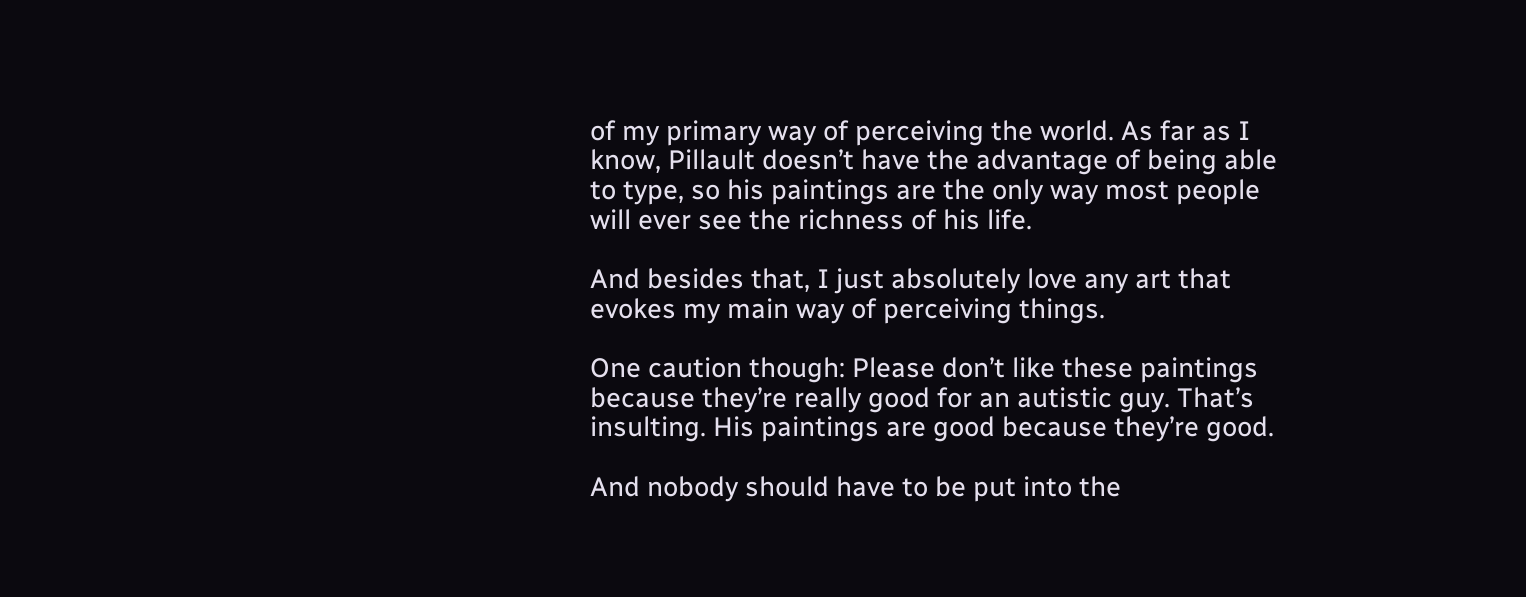of my primary way of perceiving the world. As far as I know, Pillault doesn’t have the advantage of being able to type, so his paintings are the only way most people will ever see the richness of his life.

And besides that, I just absolutely love any art that evokes my main way of perceiving things.

One caution though: Please don’t like these paintings because they’re really good for an autistic guy. That’s insulting. His paintings are good because they’re good.

And nobody should have to be put into the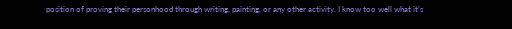position of proving their personhood through writing, painting, or any other activity. I know too well what it’s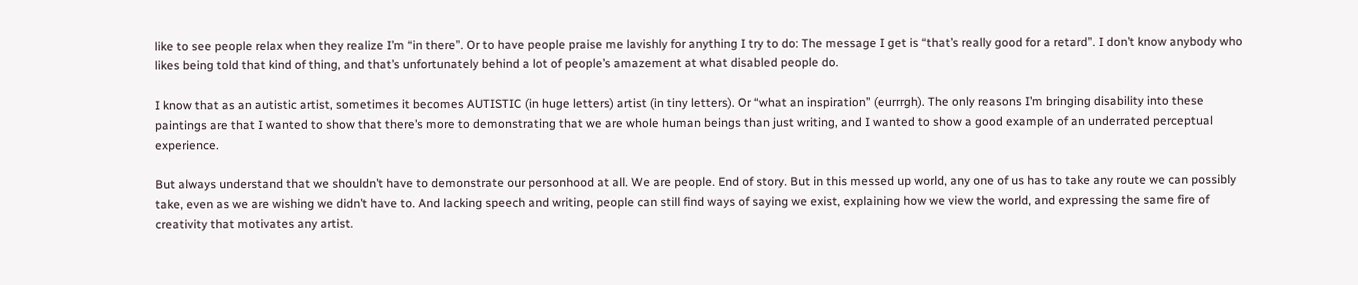like to see people relax when they realize I’m “in there”. Or to have people praise me lavishly for anything I try to do: The message I get is “that’s really good for a retard”. I don’t know anybody who likes being told that kind of thing, and that’s unfortunately behind a lot of people’s amazement at what disabled people do.

I know that as an autistic artist, sometimes it becomes AUTISTIC (in huge letters) artist (in tiny letters). Or “what an inspiration” (eurrrgh). The only reasons I’m bringing disability into these paintings are that I wanted to show that there’s more to demonstrating that we are whole human beings than just writing, and I wanted to show a good example of an underrated perceptual experience.

But always understand that we shouldn’t have to demonstrate our personhood at all. We are people. End of story. But in this messed up world, any one of us has to take any route we can possibly take, even as we are wishing we didn’t have to. And lacking speech and writing, people can still find ways of saying we exist, explaining how we view the world, and expressing the same fire of creativity that motivates any artist.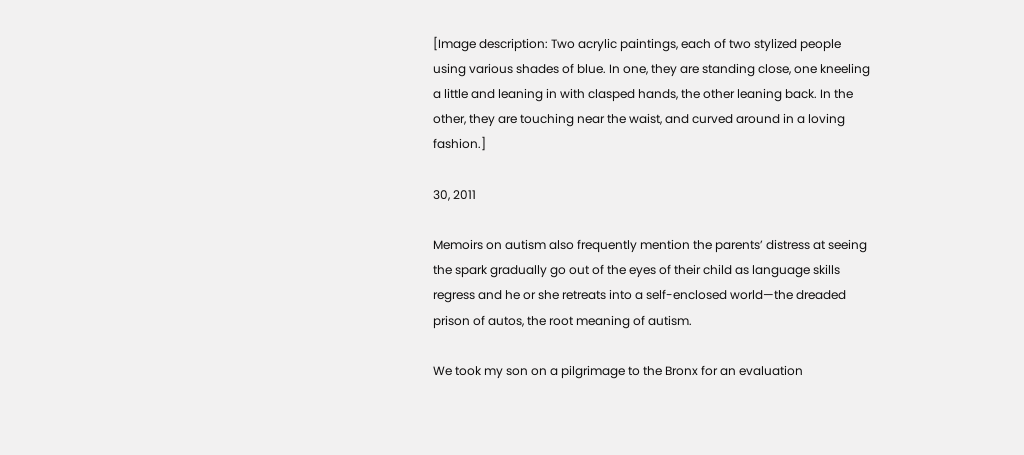[Image description: Two acrylic paintings, each of two stylized people using various shades of blue. In one, they are standing close, one kneeling a little and leaning in with clasped hands, the other leaning back. In the other, they are touching near the waist, and curved around in a loving fashion.]

30, 2011

Memoirs on autism also frequently mention the parents’ distress at seeing the spark gradually go out of the eyes of their child as language skills regress and he or she retreats into a self-enclosed world—the dreaded prison of autos, the root meaning of autism.

We took my son on a pilgrimage to the Bronx for an evaluation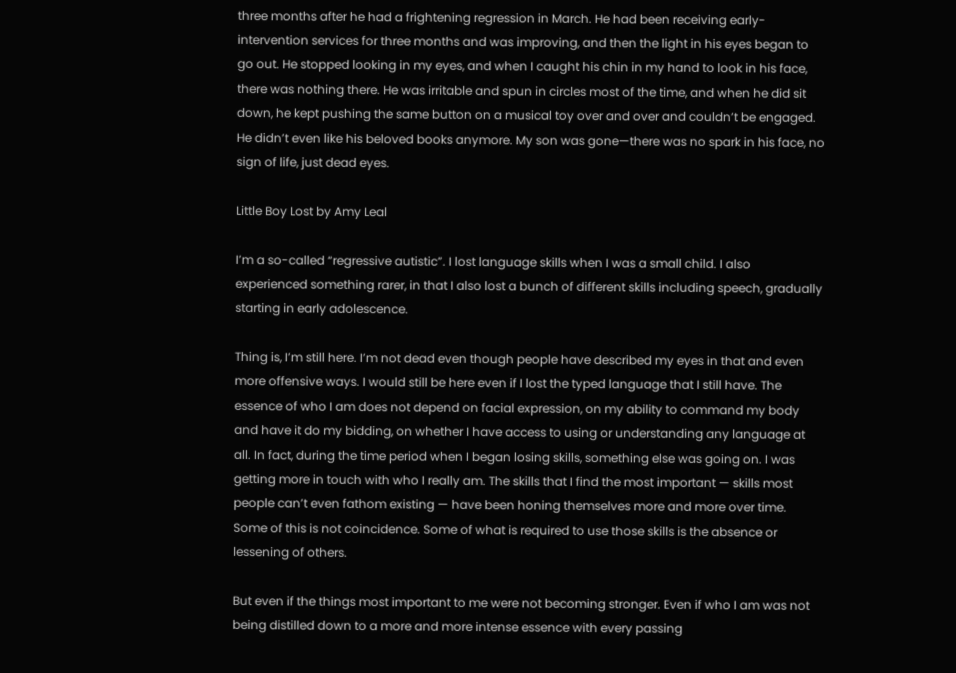three months after he had a frightening regression in March. He had been receiving early-intervention services for three months and was improving, and then the light in his eyes began to go out. He stopped looking in my eyes, and when I caught his chin in my hand to look in his face, there was nothing there. He was irritable and spun in circles most of the time, and when he did sit down, he kept pushing the same button on a musical toy over and over and couldn’t be engaged. He didn’t even like his beloved books anymore. My son was gone—there was no spark in his face, no sign of life, just dead eyes.

Little Boy Lost by Amy Leal

I’m a so-called “regressive autistic”. I lost language skills when I was a small child. I also experienced something rarer, in that I also lost a bunch of different skills including speech, gradually starting in early adolescence.

Thing is, I’m still here. I’m not dead even though people have described my eyes in that and even more offensive ways. I would still be here even if I lost the typed language that I still have. The essence of who I am does not depend on facial expression, on my ability to command my body and have it do my bidding, on whether I have access to using or understanding any language at all. In fact, during the time period when I began losing skills, something else was going on. I was getting more in touch with who I really am. The skills that I find the most important — skills most people can’t even fathom existing — have been honing themselves more and more over time. Some of this is not coincidence. Some of what is required to use those skills is the absence or lessening of others.

But even if the things most important to me were not becoming stronger. Even if who I am was not being distilled down to a more and more intense essence with every passing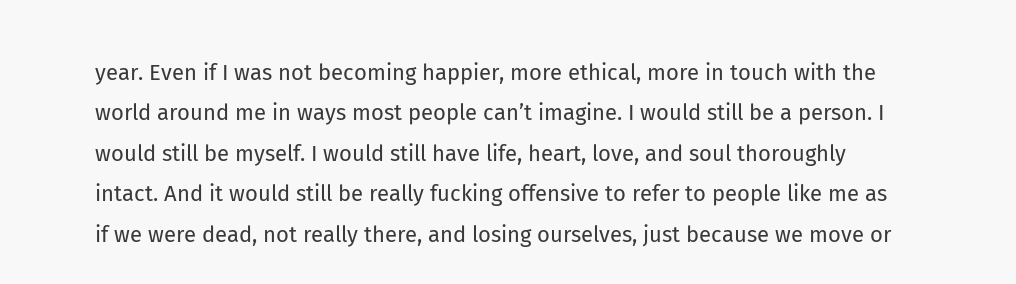year. Even if I was not becoming happier, more ethical, more in touch with the world around me in ways most people can’t imagine. I would still be a person. I would still be myself. I would still have life, heart, love, and soul thoroughly intact. And it would still be really fucking offensive to refer to people like me as if we were dead, not really there, and losing ourselves, just because we move or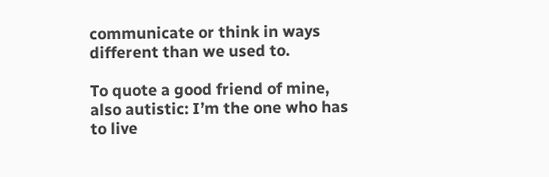communicate or think in ways different than we used to.

To quote a good friend of mine, also autistic: I’m the one who has to live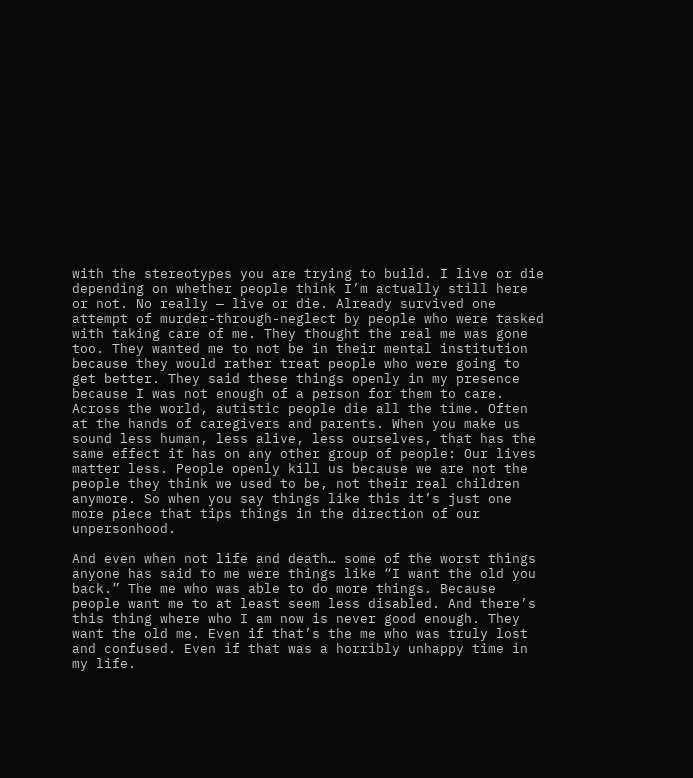with the stereotypes you are trying to build. I live or die depending on whether people think I’m actually still here or not. No really — live or die. Already survived one attempt of murder-through-neglect by people who were tasked with taking care of me. They thought the real me was gone too. They wanted me to not be in their mental institution because they would rather treat people who were going to get better. They said these things openly in my presence because I was not enough of a person for them to care. Across the world, autistic people die all the time. Often at the hands of caregivers and parents. When you make us sound less human, less alive, less ourselves, that has the same effect it has on any other group of people: Our lives matter less. People openly kill us because we are not the people they think we used to be, not their real children anymore. So when you say things like this it’s just one more piece that tips things in the direction of our unpersonhood.

And even when not life and death… some of the worst things anyone has said to me were things like “I want the old you back.” The me who was able to do more things. Because people want me to at least seem less disabled. And there’s this thing where who I am now is never good enough. They want the old me. Even if that’s the me who was truly lost and confused. Even if that was a horribly unhappy time in my life.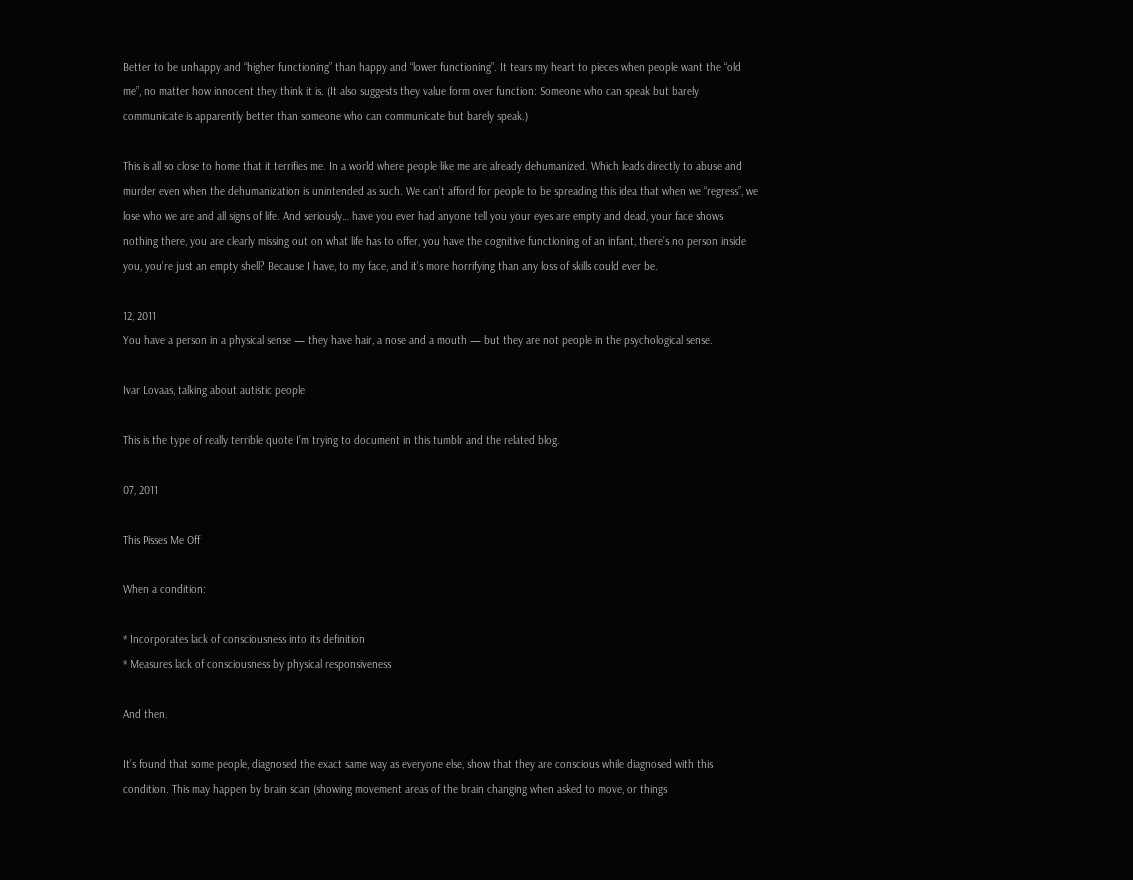Better to be unhappy and “higher functioning” than happy and “lower functioning”. It tears my heart to pieces when people want the “old me”, no matter how innocent they think it is. (It also suggests they value form over function: Someone who can speak but barely communicate is apparently better than someone who can communicate but barely speak.)

This is all so close to home that it terrifies me. In a world where people like me are already dehumanized. Which leads directly to abuse and murder even when the dehumanization is unintended as such. We can’t afford for people to be spreading this idea that when we “regress”, we lose who we are and all signs of life. And seriously… have you ever had anyone tell you your eyes are empty and dead, your face shows nothing there, you are clearly missing out on what life has to offer, you have the cognitive functioning of an infant, there’s no person inside you, you’re just an empty shell? Because I have, to my face, and it’s more horrifying than any loss of skills could ever be.

12, 2011
You have a person in a physical sense — they have hair, a nose and a mouth — but they are not people in the psychological sense.

Ivar Lovaas, talking about autistic people

This is the type of really terrible quote I’m trying to document in this tumblr and the related blog.

07, 2011

This Pisses Me Off

When a condition:

* Incorporates lack of consciousness into its definition
* Measures lack of consciousness by physical responsiveness

And then.

It’s found that some people, diagnosed the exact same way as everyone else, show that they are conscious while diagnosed with this condition. This may happen by brain scan (showing movement areas of the brain changing when asked to move, or things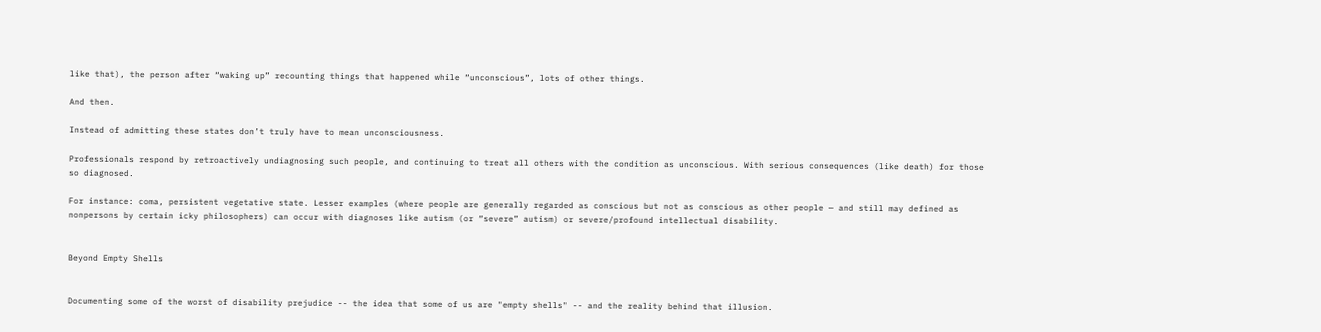like that), the person after “waking up” recounting things that happened while “unconscious”, lots of other things.

And then.

Instead of admitting these states don’t truly have to mean unconsciousness.

Professionals respond by retroactively undiagnosing such people, and continuing to treat all others with the condition as unconscious. With serious consequences (like death) for those so diagnosed.

For instance: coma, persistent vegetative state. Lesser examples (where people are generally regarded as conscious but not as conscious as other people — and still may defined as nonpersons by certain icky philosophers) can occur with diagnoses like autism (or “severe” autism) or severe/profound intellectual disability.


Beyond Empty Shells


Documenting some of the worst of disability prejudice -- the idea that some of us are "empty shells" -- and the reality behind that illusion.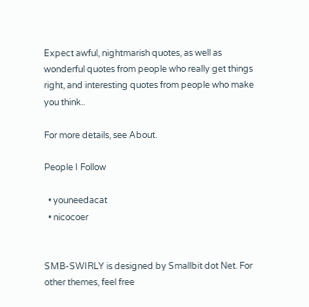Expect awful, nightmarish quotes, as well as wonderful quotes from people who really get things right, and interesting quotes from people who make you think..

For more details, see About.

People I Follow

  • youneedacat
  • nicocoer


SMB-SWIRLY is designed by Smallbit dot Net. For other themes, feel free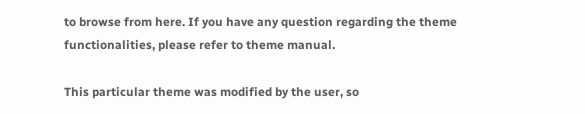to browse from here. If you have any question regarding the theme functionalities, please refer to theme manual.

This particular theme was modified by the user, so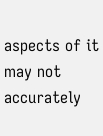aspects of it may not accurately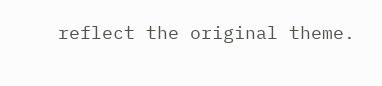reflect the original theme.